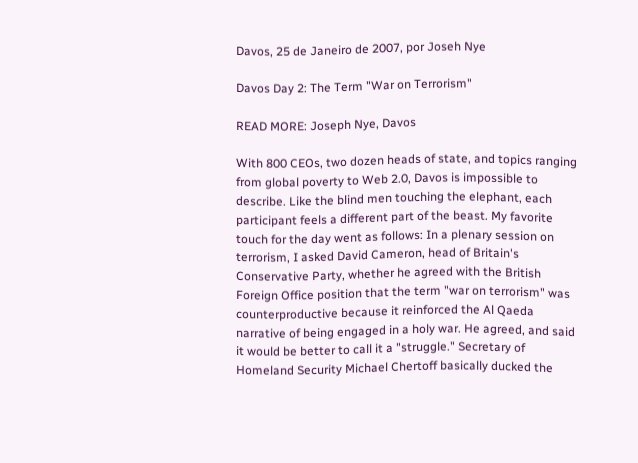Davos, 25 de Janeiro de 2007, por Joseh Nye

Davos Day 2: The Term "War on Terrorism"

READ MORE: Joseph Nye, Davos

With 800 CEOs, two dozen heads of state, and topics ranging from global poverty to Web 2.0, Davos is impossible to describe. Like the blind men touching the elephant, each participant feels a different part of the beast. My favorite touch for the day went as follows: In a plenary session on terrorism, I asked David Cameron, head of Britain's Conservative Party, whether he agreed with the British Foreign Office position that the term "war on terrorism" was counterproductive because it reinforced the Al Qaeda narrative of being engaged in a holy war. He agreed, and said it would be better to call it a "struggle." Secretary of Homeland Security Michael Chertoff basically ducked the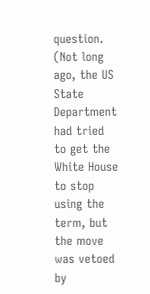question. (Not long ago, the US State Department had tried to get the White House to stop using the term, but the move was vetoed by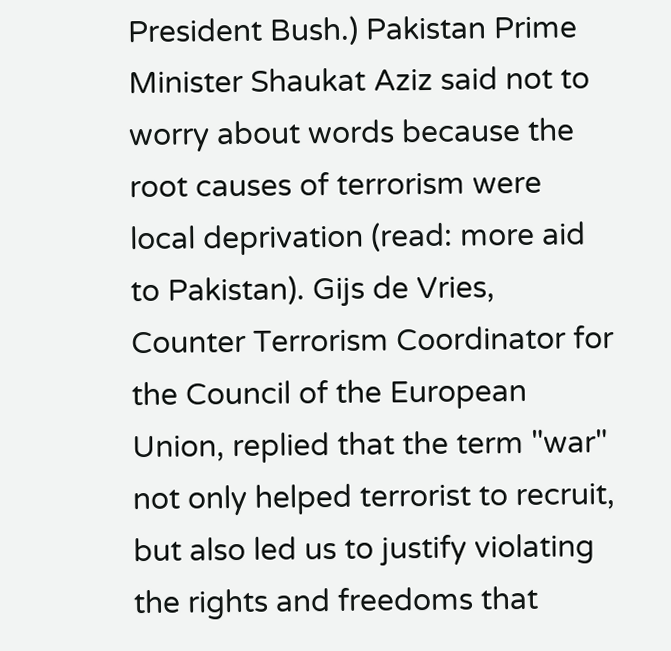President Bush.) Pakistan Prime Minister Shaukat Aziz said not to worry about words because the root causes of terrorism were local deprivation (read: more aid to Pakistan). Gijs de Vries, Counter Terrorism Coordinator for the Council of the European Union, replied that the term "war" not only helped terrorist to recruit, but also led us to justify violating the rights and freedoms that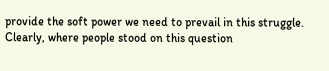provide the soft power we need to prevail in this struggle. Clearly, where people stood on this question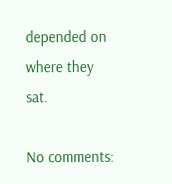depended on where they sat.

No comments: